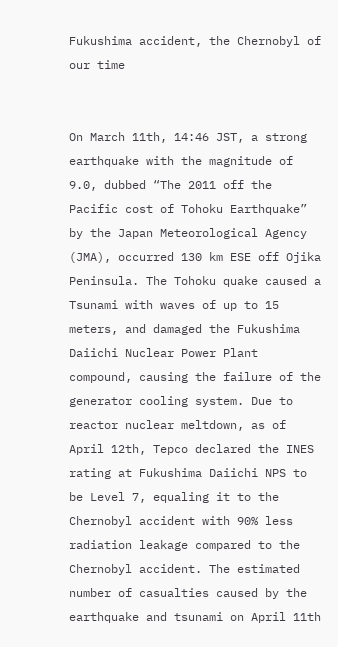Fukushima accident, the Chernobyl of our time


On March 11th, 14:46 JST, a strong earthquake with the magnitude of 9.0, dubbed “The 2011 off the Pacific cost of Tohoku Earthquake” by the Japan Meteorological Agency (JMA), occurred 130 km ESE off Ojika Peninsula. The Tohoku quake caused a Tsunami with waves of up to 15 meters, and damaged the Fukushima Daiichi Nuclear Power Plant compound, causing the failure of the generator cooling system. Due to reactor nuclear meltdown, as of April 12th, Tepco declared the INES rating at Fukushima Daiichi NPS to be Level 7, equaling it to the Chernobyl accident with 90% less radiation leakage compared to the Chernobyl accident. The estimated number of casualties caused by the earthquake and tsunami on April 11th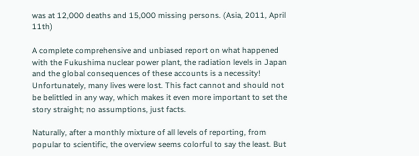was at 12,000 deaths and 15,000 missing persons. (Asia, 2011, April 11th)

A complete comprehensive and unbiased report on what happened with the Fukushima nuclear power plant, the radiation levels in Japan and the global consequences of these accounts is a necessity! Unfortunately, many lives were lost. This fact cannot and should not be belittled in any way, which makes it even more important to set the story straight; no assumptions, just facts.

Naturally, after a monthly mixture of all levels of reporting, from popular to scientific, the overview seems colorful to say the least. But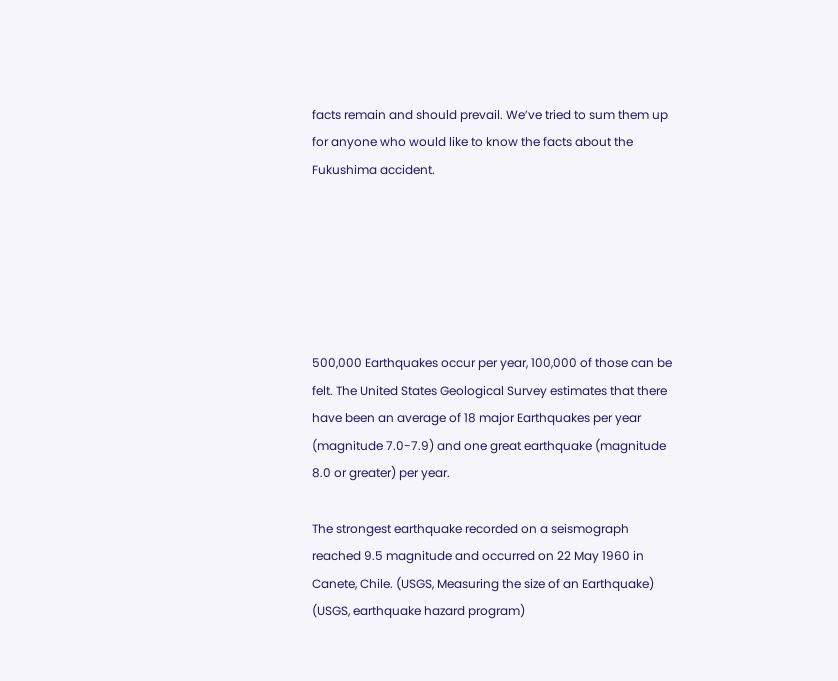facts remain and should prevail. We’ve tried to sum them up for anyone who would like to know the facts about the Fukushima accident.






500,000 Earthquakes occur per year, 100,000 of those can be felt. The United States Geological Survey estimates that there have been an average of 18 major Earthquakes per year (magnitude 7.0-7.9) and one great earthquake (magnitude 8.0 or greater) per year.

The strongest earthquake recorded on a seismograph reached 9.5 magnitude and occurred on 22 May 1960 in Canete, Chile. (USGS, Measuring the size of an Earthquake) (USGS, earthquake hazard program)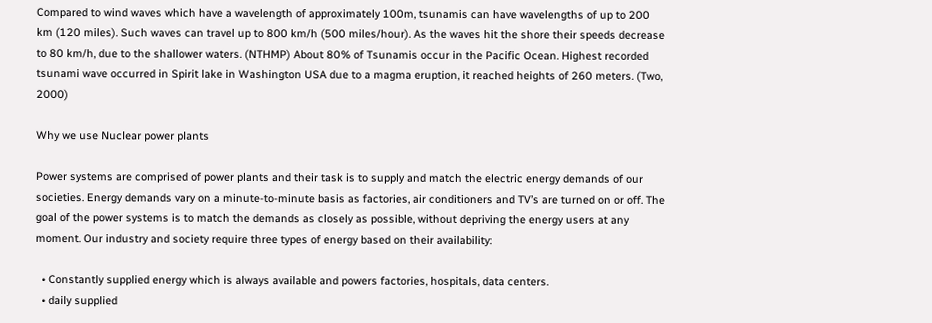Compared to wind waves which have a wavelength of approximately 100m, tsunamis can have wavelengths of up to 200 km (120 miles). Such waves can travel up to 800 km/h (500 miles/hour). As the waves hit the shore their speeds decrease to 80 km/h, due to the shallower waters. (NTHMP) About 80% of Tsunamis occur in the Pacific Ocean. Highest recorded tsunami wave occurred in Spirit lake in Washington USA due to a magma eruption, it reached heights of 260 meters. (Two, 2000)

Why we use Nuclear power plants

Power systems are comprised of power plants and their task is to supply and match the electric energy demands of our societies. Energy demands vary on a minute-to-minute basis as factories, air conditioners and TV’s are turned on or off. The goal of the power systems is to match the demands as closely as possible, without depriving the energy users at any moment. Our industry and society require three types of energy based on their availability:

  • Constantly supplied energy which is always available and powers factories, hospitals, data centers.
  • daily supplied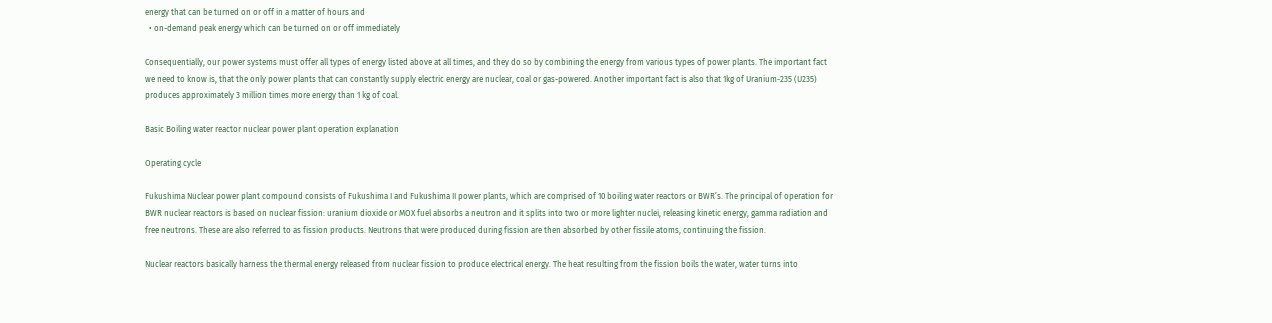energy that can be turned on or off in a matter of hours and
  • on-demand peak energy which can be turned on or off immediately

Consequentially, our power systems must offer all types of energy listed above at all times, and they do so by combining the energy from various types of power plants. The important fact we need to know is, that the only power plants that can constantly supply electric energy are nuclear, coal or gas-powered. Another important fact is also that 1kg of Uranium-235 (U235) produces approximately 3 million times more energy than 1 kg of coal.

Basic Boiling water reactor nuclear power plant operation explanation

Operating cycle

Fukushima Nuclear power plant compound consists of Fukushima I and Fukushima II power plants, which are comprised of 10 boiling water reactors or BWR’s. The principal of operation for BWR nuclear reactors is based on nuclear fission: uranium dioxide or MOX fuel absorbs a neutron and it splits into two or more lighter nuclei, releasing kinetic energy, gamma radiation and free neutrons. These are also referred to as fission products. Neutrons that were produced during fission are then absorbed by other fissile atoms, continuing the fission.

Nuclear reactors basically harness the thermal energy released from nuclear fission to produce electrical energy. The heat resulting from the fission boils the water, water turns into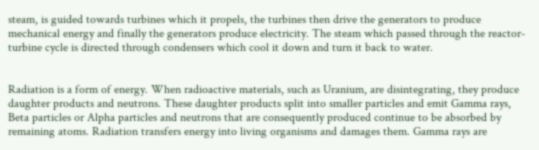steam, is guided towards turbines which it propels, the turbines then drive the generators to produce mechanical energy and finally the generators produce electricity. The steam which passed through the reactor-turbine cycle is directed through condensers which cool it down and turn it back to water.


Radiation is a form of energy. When radioactive materials, such as Uranium, are disintegrating, they produce daughter products and neutrons. These daughter products split into smaller particles and emit Gamma rays, Beta particles or Alpha particles and neutrons that are consequently produced continue to be absorbed by remaining atoms. Radiation transfers energy into living organisms and damages them. Gamma rays are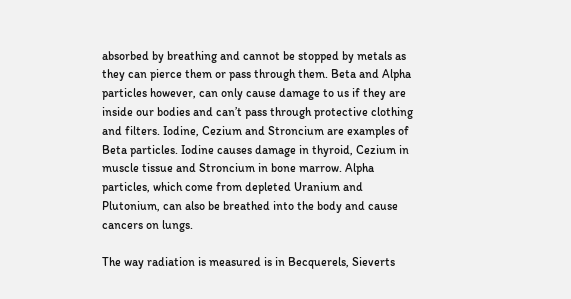absorbed by breathing and cannot be stopped by metals as they can pierce them or pass through them. Beta and Alpha particles however, can only cause damage to us if they are inside our bodies and can’t pass through protective clothing and filters. Iodine, Cezium and Stroncium are examples of Beta particles. Iodine causes damage in thyroid, Cezium in muscle tissue and Stroncium in bone marrow. Alpha particles, which come from depleted Uranium and Plutonium, can also be breathed into the body and cause cancers on lungs.

The way radiation is measured is in Becquerels, Sieverts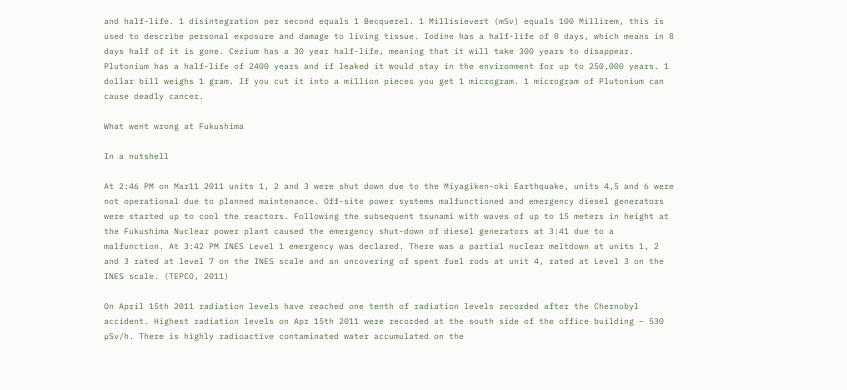and half-life. 1 disintegration per second equals 1 Becquerel. 1 Millisievert (mSv) equals 100 Millirem, this is used to describe personal exposure and damage to living tissue. Iodine has a half-life of 8 days, which means in 8 days half of it is gone. Cezium has a 30 year half-life, meaning that it will take 300 years to disappear. Plutonium has a half-life of 2400 years and if leaked it would stay in the environment for up to 250,000 years. 1 dollar bill weighs 1 gram. If you cut it into a million pieces you get 1 microgram. 1 microgram of Plutonium can cause deadly cancer.

What went wrong at Fukushima

In a nutshell

At 2:46 PM on Mar11 2011 units 1, 2 and 3 were shut down due to the Miyagiken-oki Earthquake, units 4,5 and 6 were not operational due to planned maintenance. Off-site power systems malfunctioned and emergency diesel generators were started up to cool the reactors. Following the subsequent tsunami with waves of up to 15 meters in height at the Fukushima Nuclear power plant caused the emergency shut-down of diesel generators at 3:41 due to a malfunction. At 3:42 PM INES Level 1 emergency was declared. There was a partial nuclear meltdown at units 1, 2 and 3 rated at level 7 on the INES scale and an uncovering of spent fuel rods at unit 4, rated at Level 3 on the INES scale. (TEPCO, 2011)

On April 15th 2011 radiation levels have reached one tenth of radiation levels recorded after the Chernobyl accident. Highest radiation levels on Apr 15th 2011 were recorded at the south side of the office building – 530 µSv/h. There is highly radioactive contaminated water accumulated on the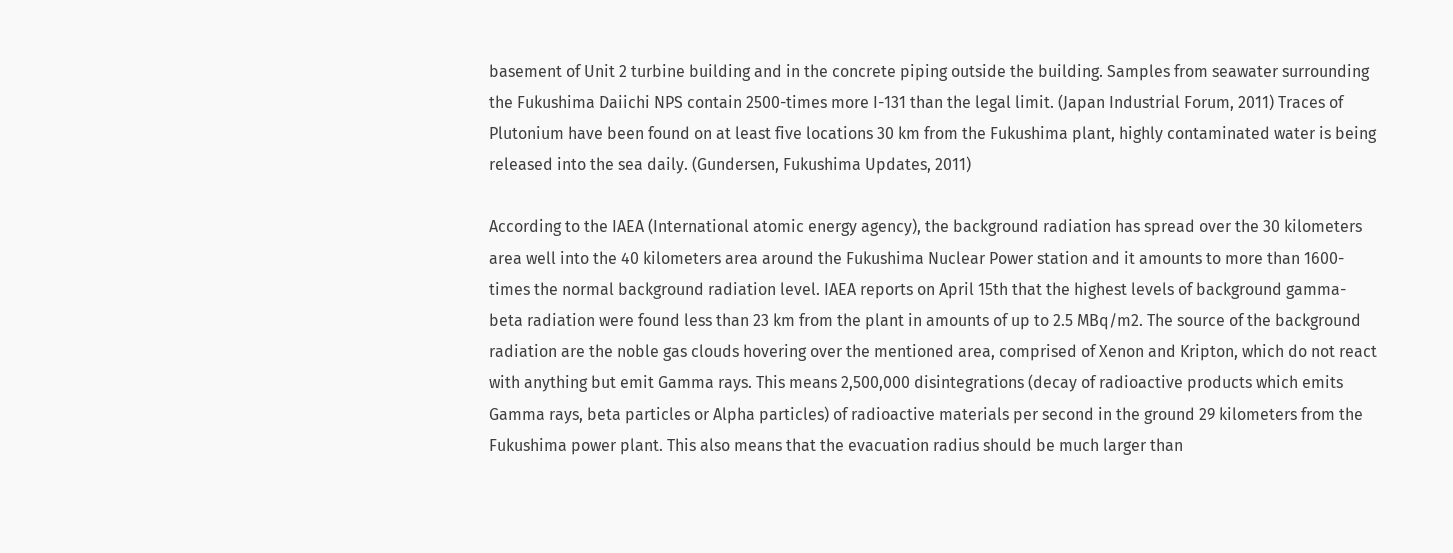basement of Unit 2 turbine building and in the concrete piping outside the building. Samples from seawater surrounding the Fukushima Daiichi NPS contain 2500-times more I-131 than the legal limit. (Japan Industrial Forum, 2011) Traces of Plutonium have been found on at least five locations 30 km from the Fukushima plant, highly contaminated water is being released into the sea daily. (Gundersen, Fukushima Updates, 2011)

According to the IAEA (International atomic energy agency), the background radiation has spread over the 30 kilometers area well into the 40 kilometers area around the Fukushima Nuclear Power station and it amounts to more than 1600-times the normal background radiation level. IAEA reports on April 15th that the highest levels of background gamma-beta radiation were found less than 23 km from the plant in amounts of up to 2.5 MBq/m2. The source of the background radiation are the noble gas clouds hovering over the mentioned area, comprised of Xenon and Kripton, which do not react with anything but emit Gamma rays. This means 2,500,000 disintegrations (decay of radioactive products which emits Gamma rays, beta particles or Alpha particles) of radioactive materials per second in the ground 29 kilometers from the Fukushima power plant. This also means that the evacuation radius should be much larger than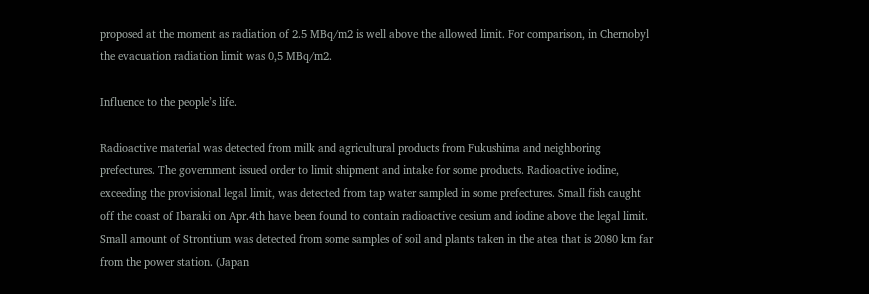proposed at the moment as radiation of 2.5 MBq/m2 is well above the allowed limit. For comparison, in Chernobyl the evacuation radiation limit was 0,5 MBq/m2.

Influence to the people’s life.

Radioactive material was detected from milk and agricultural products from Fukushima and neighboring prefectures. The government issued order to limit shipment and intake for some products. Radioactive iodine, exceeding the provisional legal limit, was detected from tap water sampled in some prefectures. Small fish caught off the coast of Ibaraki on Apr.4th have been found to contain radioactive cesium and iodine above the legal limit. Small amount of Strontium was detected from some samples of soil and plants taken in the atea that is 2080 km far from the power station. (Japan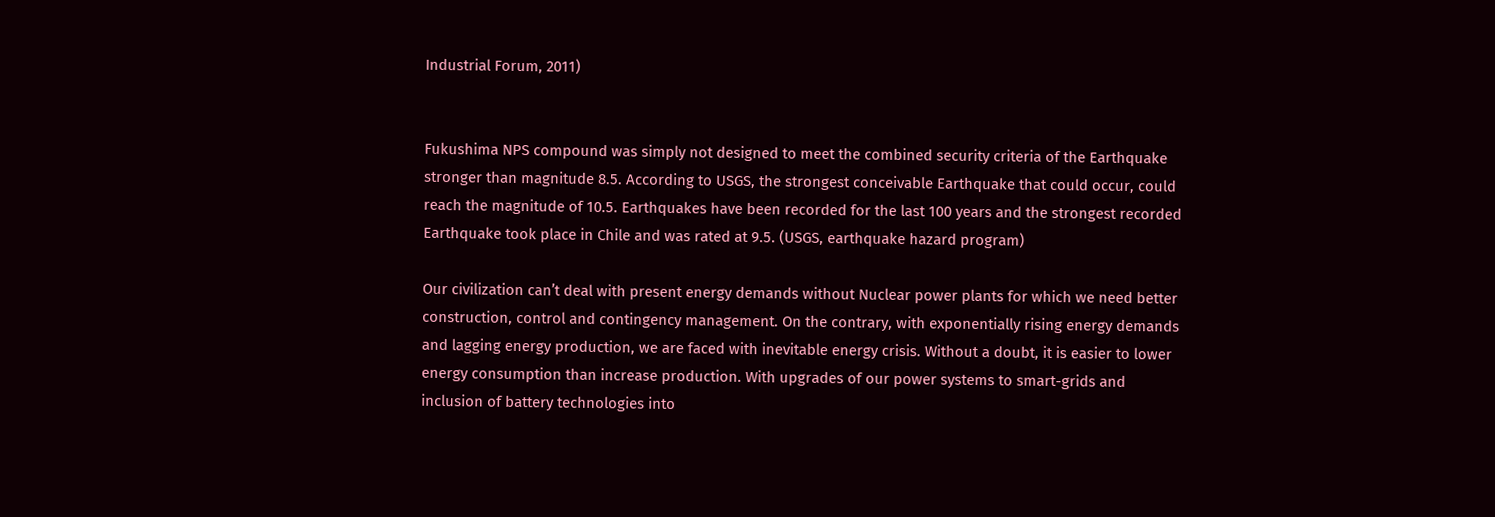Industrial Forum, 2011)


Fukushima NPS compound was simply not designed to meet the combined security criteria of the Earthquake stronger than magnitude 8.5. According to USGS, the strongest conceivable Earthquake that could occur, could reach the magnitude of 10.5. Earthquakes have been recorded for the last 100 years and the strongest recorded Earthquake took place in Chile and was rated at 9.5. (USGS, earthquake hazard program)

Our civilization can’t deal with present energy demands without Nuclear power plants for which we need better construction, control and contingency management. On the contrary, with exponentially rising energy demands and lagging energy production, we are faced with inevitable energy crisis. Without a doubt, it is easier to lower energy consumption than increase production. With upgrades of our power systems to smart-grids and inclusion of battery technologies into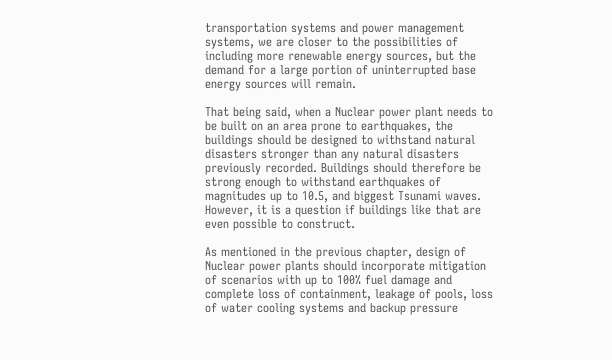transportation systems and power management systems, we are closer to the possibilities of including more renewable energy sources, but the demand for a large portion of uninterrupted base energy sources will remain.

That being said, when a Nuclear power plant needs to be built on an area prone to earthquakes, the buildings should be designed to withstand natural disasters stronger than any natural disasters previously recorded. Buildings should therefore be strong enough to withstand earthquakes of magnitudes up to 10.5, and biggest Tsunami waves. However, it is a question if buildings like that are even possible to construct.

As mentioned in the previous chapter, design of Nuclear power plants should incorporate mitigation of scenarios with up to 100% fuel damage and complete loss of containment, leakage of pools, loss of water cooling systems and backup pressure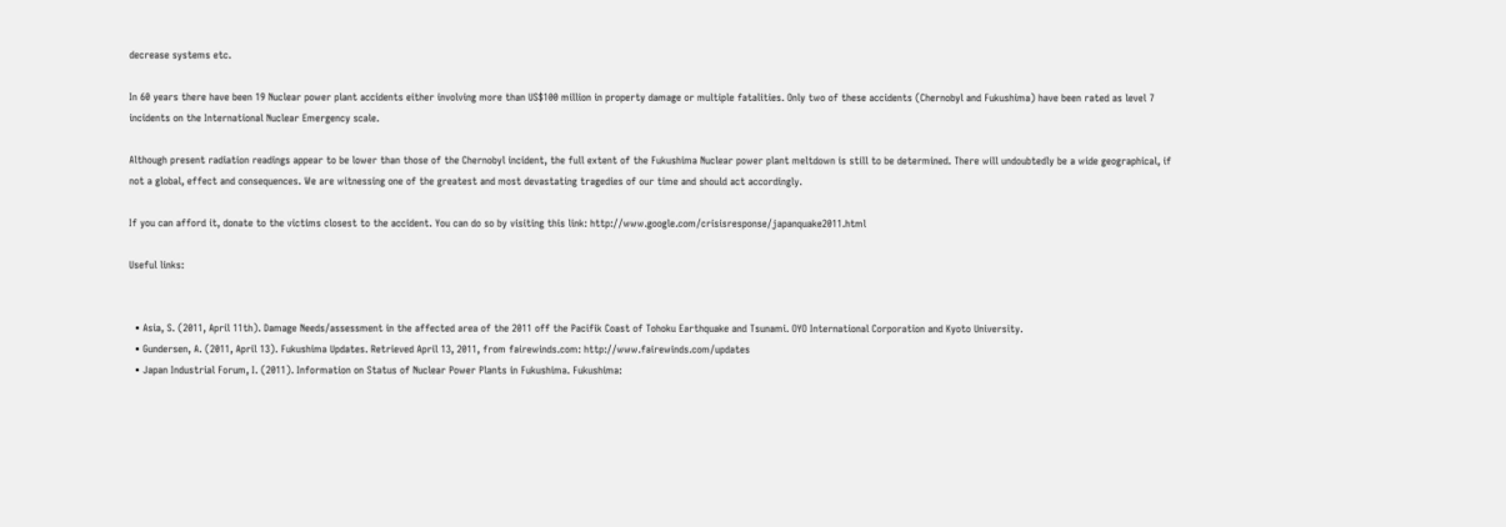decrease systems etc.

In 60 years there have been 19 Nuclear power plant accidents either involving more than US$100 million in property damage or multiple fatalities. Only two of these accidents (Chernobyl and Fukushima) have been rated as level 7 incidents on the International Nuclear Emergency scale.

Although present radiation readings appear to be lower than those of the Chernobyl incident, the full extent of the Fukushima Nuclear power plant meltdown is still to be determined. There will undoubtedly be a wide geographical, if not a global, effect and consequences. We are witnessing one of the greatest and most devastating tragedies of our time and should act accordingly.

If you can afford it, donate to the victims closest to the accident. You can do so by visiting this link: http://www.google.com/crisisresponse/japanquake2011.html

Useful links:


  • Asia, S. (2011, April 11th). Damage Needs/assessment in the affected area of the 2011 off the Pacifik Coast of Tohoku Earthquake and Tsunami. OYO International Corporation and Kyoto University.
  • Gundersen, A. (2011, April 13). Fukushima Updates. Retrieved April 13, 2011, from fairewinds.com: http://www.fairewinds.com/updates
  • Japan Industrial Forum, I. (2011). Information on Status of Nuclear Power Plants in Fukushima. Fukushima: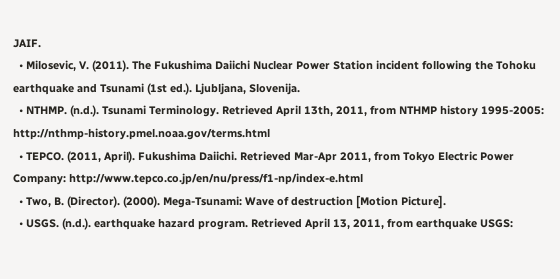JAIF.
  • Milosevic, V. (2011). The Fukushima Daiichi Nuclear Power Station incident following the Tohoku earthquake and Tsunami (1st ed.). Ljubljana, Slovenija.
  • NTHMP. (n.d.). Tsunami Terminology. Retrieved April 13th, 2011, from NTHMP history 1995-2005: http://nthmp-history.pmel.noaa.gov/terms.html
  • TEPCO. (2011, April). Fukushima Daiichi. Retrieved Mar-Apr 2011, from Tokyo Electric Power Company: http://www.tepco.co.jp/en/nu/press/f1-np/index-e.html
  • Two, B. (Director). (2000). Mega-Tsunami: Wave of destruction [Motion Picture].
  • USGS. (n.d.). earthquake hazard program. Retrieved April 13, 2011, from earthquake USGS: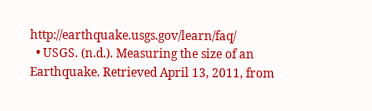http://earthquake.usgs.gov/learn/faq/
  • USGS. (n.d.). Measuring the size of an Earthquake. Retrieved April 13, 2011, from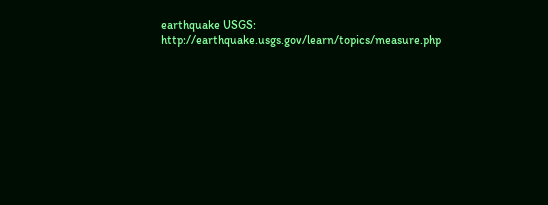earthquake USGS: http://earthquake.usgs.gov/learn/topics/measure.php